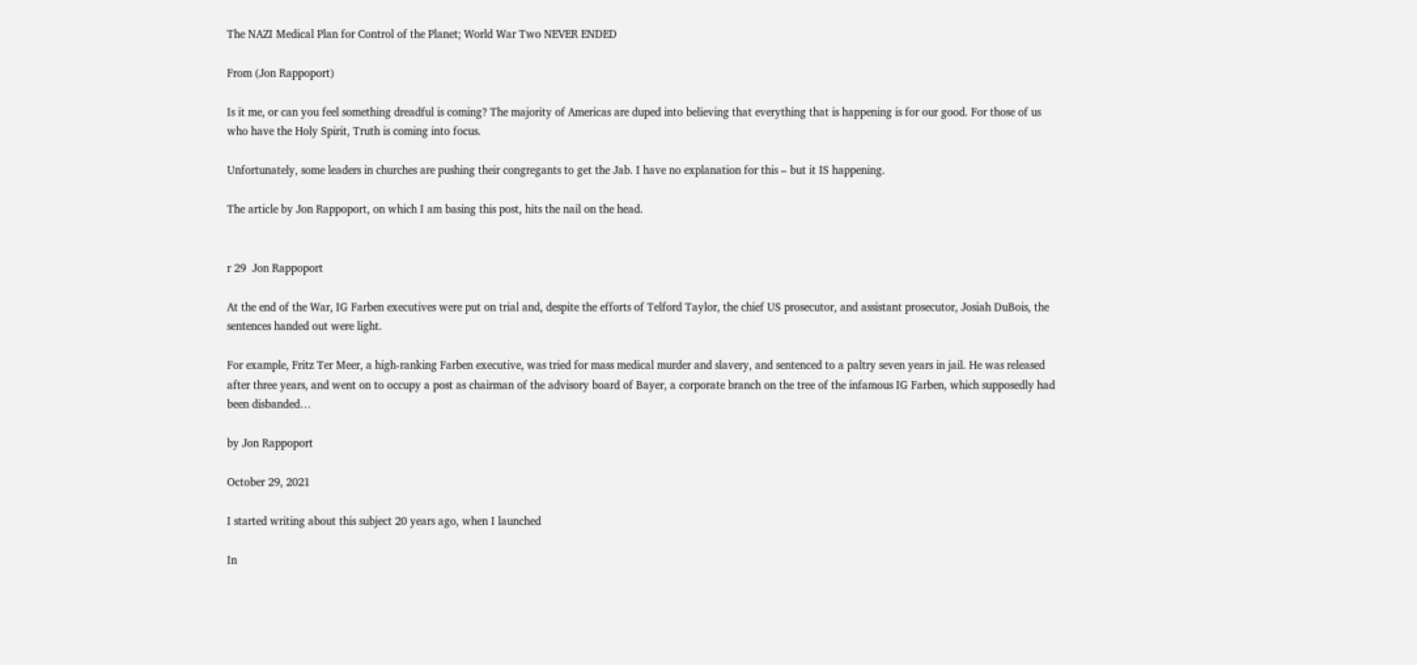The NAZI Medical Plan for Control of the Planet; World War Two NEVER ENDED

From (Jon Rappoport)

Is it me, or can you feel something dreadful is coming? The majority of Americas are duped into believing that everything that is happening is for our good. For those of us who have the Holy Spirit, Truth is coming into focus.

Unfortunately, some leaders in churches are pushing their congregants to get the Jab. I have no explanation for this – but it IS happening.

The article by Jon Rappoport, on which I am basing this post, hits the nail on the head.


r 29  Jon Rappoport

At the end of the War, IG Farben executives were put on trial and, despite the efforts of Telford Taylor, the chief US prosecutor, and assistant prosecutor, Josiah DuBois, the sentences handed out were light.

For example, Fritz Ter Meer, a high-ranking Farben executive, was tried for mass medical murder and slavery, and sentenced to a paltry seven years in jail. He was released after three years, and went on to occupy a post as chairman of the advisory board of Bayer, a corporate branch on the tree of the infamous IG Farben, which supposedly had been disbanded…

by Jon Rappoport

October 29, 2021

I started writing about this subject 20 years ago, when I launched

In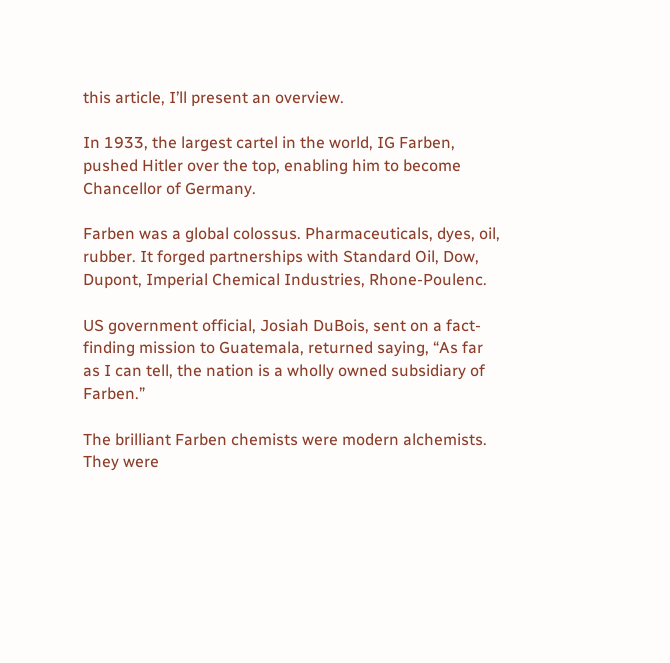this article, I’ll present an overview.

In 1933, the largest cartel in the world, IG Farben, pushed Hitler over the top, enabling him to become Chancellor of Germany.

Farben was a global colossus. Pharmaceuticals, dyes, oil, rubber. It forged partnerships with Standard Oil, Dow, Dupont, Imperial Chemical Industries, Rhone-Poulenc.

US government official, Josiah DuBois, sent on a fact-finding mission to Guatemala, returned saying, “As far as I can tell, the nation is a wholly owned subsidiary of Farben.”

The brilliant Farben chemists were modern alchemists. They were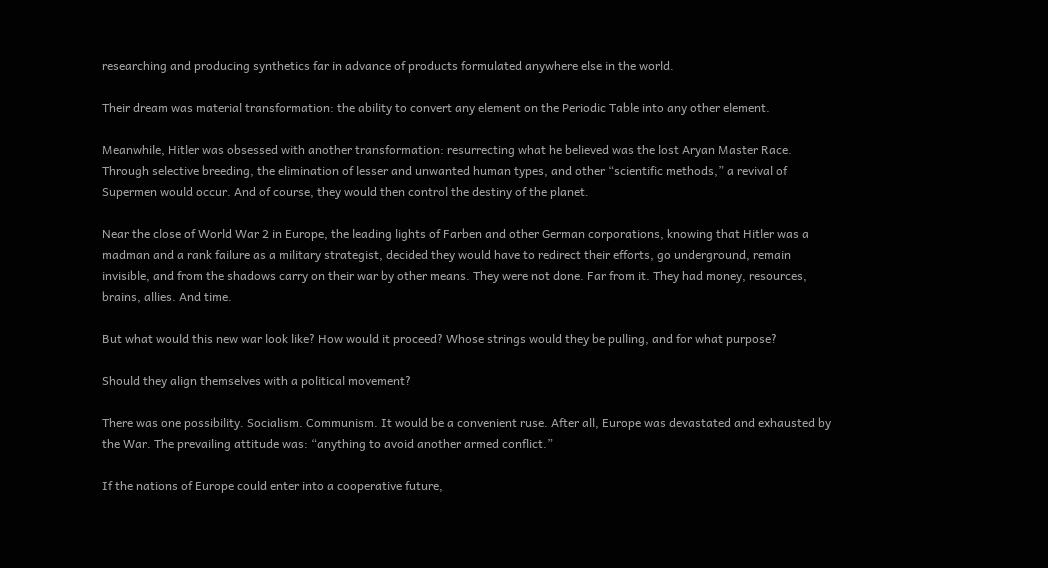researching and producing synthetics far in advance of products formulated anywhere else in the world.

Their dream was material transformation: the ability to convert any element on the Periodic Table into any other element.

Meanwhile, Hitler was obsessed with another transformation: resurrecting what he believed was the lost Aryan Master Race. Through selective breeding, the elimination of lesser and unwanted human types, and other “scientific methods,” a revival of Supermen would occur. And of course, they would then control the destiny of the planet.

Near the close of World War 2 in Europe, the leading lights of Farben and other German corporations, knowing that Hitler was a madman and a rank failure as a military strategist, decided they would have to redirect their efforts, go underground, remain invisible, and from the shadows carry on their war by other means. They were not done. Far from it. They had money, resources, brains, allies. And time.

But what would this new war look like? How would it proceed? Whose strings would they be pulling, and for what purpose?

Should they align themselves with a political movement?

There was one possibility. Socialism. Communism. It would be a convenient ruse. After all, Europe was devastated and exhausted by the War. The prevailing attitude was: “anything to avoid another armed conflict.”

If the nations of Europe could enter into a cooperative future,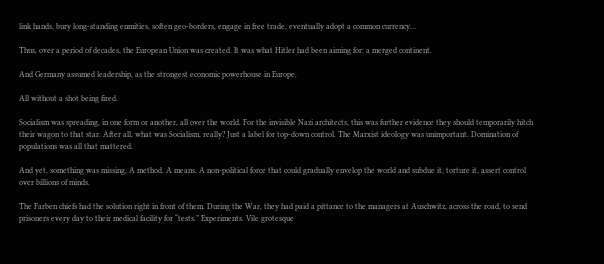link hands, bury long-standing enmities, soften geo-borders, engage in free trade, eventually adopt a common currency…

Thus, over a period of decades, the European Union was created. It was what Hitler had been aiming for: a merged continent.

And Germany assumed leadership, as the strongest economic powerhouse in Europe.

All without a shot being fired.

Socialism was spreading, in one form or another, all over the world. For the invisible Nazi architects, this was further evidence they should temporarily hitch their wagon to that star. After all, what was Socialism, really? Just a label for top-down control. The Marxist ideology was unimportant. Domination of populations was all that mattered.

And yet, something was missing. A method. A means. A non-political force that could gradually envelop the world and subdue it, torture it, assert control over billions of minds.

The Farben chiefs had the solution right in front of them. During the War, they had paid a pittance to the managers at Auschwitz, across the road, to send prisoners every day to their medical facility for “tests.” Experiments. Vile grotesque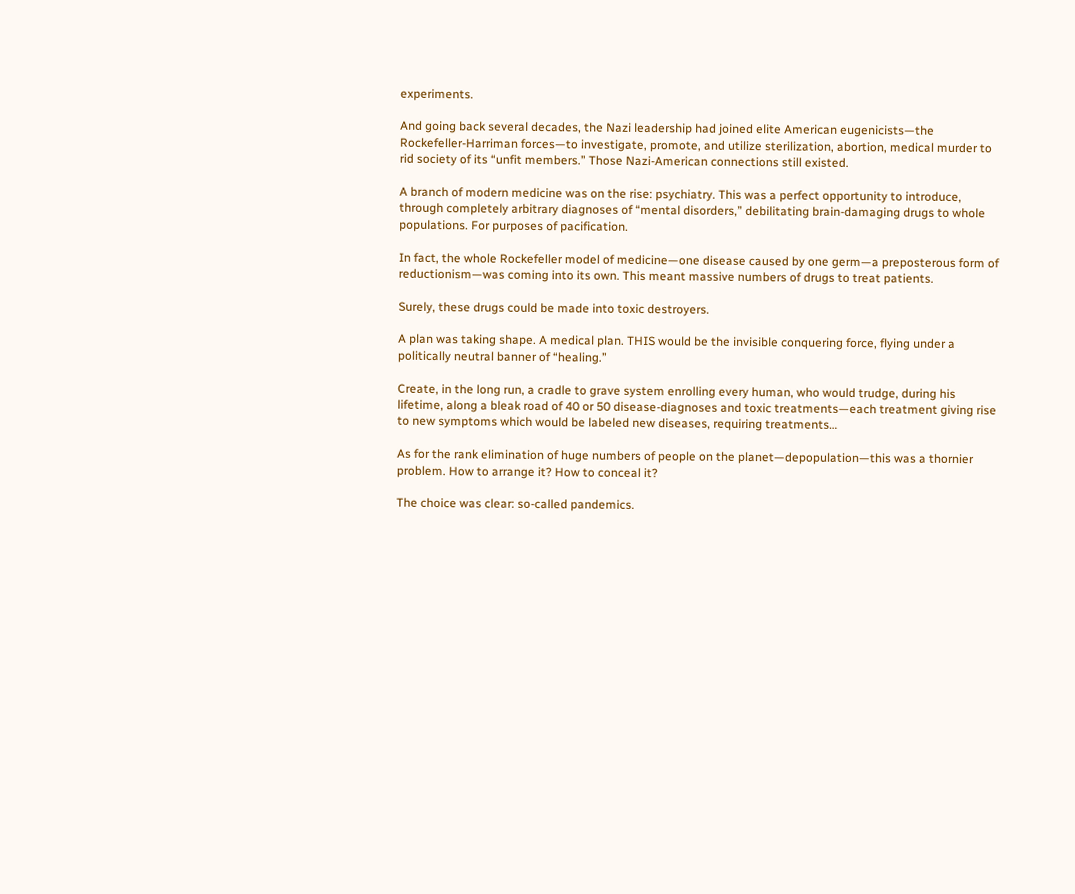experiments.

And going back several decades, the Nazi leadership had joined elite American eugenicists—the Rockefeller-Harriman forces—to investigate, promote, and utilize sterilization, abortion, medical murder to rid society of its “unfit members.” Those Nazi-American connections still existed.

A branch of modern medicine was on the rise: psychiatry. This was a perfect opportunity to introduce, through completely arbitrary diagnoses of “mental disorders,” debilitating brain-damaging drugs to whole populations. For purposes of pacification.

In fact, the whole Rockefeller model of medicine—one disease caused by one germ—a preposterous form of reductionism—was coming into its own. This meant massive numbers of drugs to treat patients.

Surely, these drugs could be made into toxic destroyers.

A plan was taking shape. A medical plan. THIS would be the invisible conquering force, flying under a politically neutral banner of “healing.”

Create, in the long run, a cradle to grave system enrolling every human, who would trudge, during his lifetime, along a bleak road of 40 or 50 disease-diagnoses and toxic treatments—each treatment giving rise to new symptoms which would be labeled new diseases, requiring treatments…

As for the rank elimination of huge numbers of people on the planet—depopulation—this was a thornier problem. How to arrange it? How to conceal it?

The choice was clear: so-called pandemics.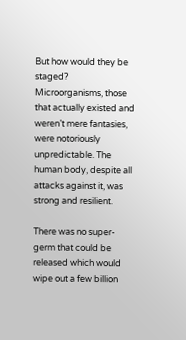But how would they be staged? Microorganisms, those that actually existed and weren’t mere fantasies, were notoriously unpredictable. The human body, despite all attacks against it, was strong and resilient.

There was no super-germ that could be released which would wipe out a few billion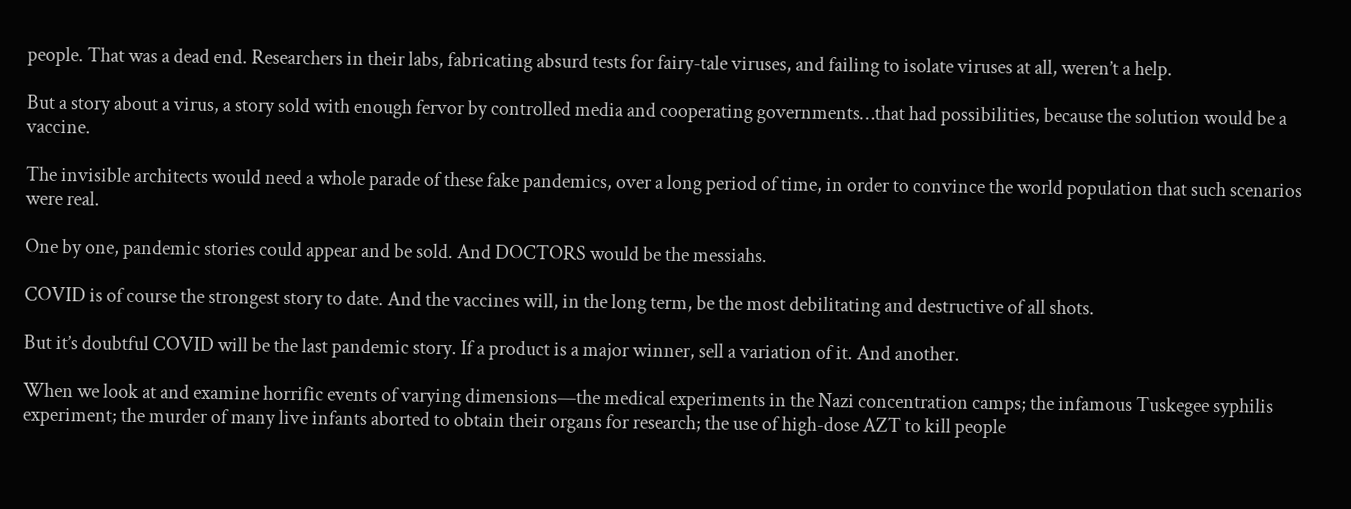people. That was a dead end. Researchers in their labs, fabricating absurd tests for fairy-tale viruses, and failing to isolate viruses at all, weren’t a help.

But a story about a virus, a story sold with enough fervor by controlled media and cooperating governments…that had possibilities, because the solution would be a vaccine.

The invisible architects would need a whole parade of these fake pandemics, over a long period of time, in order to convince the world population that such scenarios were real.

One by one, pandemic stories could appear and be sold. And DOCTORS would be the messiahs.

COVID is of course the strongest story to date. And the vaccines will, in the long term, be the most debilitating and destructive of all shots.

But it’s doubtful COVID will be the last pandemic story. If a product is a major winner, sell a variation of it. And another.

When we look at and examine horrific events of varying dimensions—the medical experiments in the Nazi concentration camps; the infamous Tuskegee syphilis experiment; the murder of many live infants aborted to obtain their organs for research; the use of high-dose AZT to kill people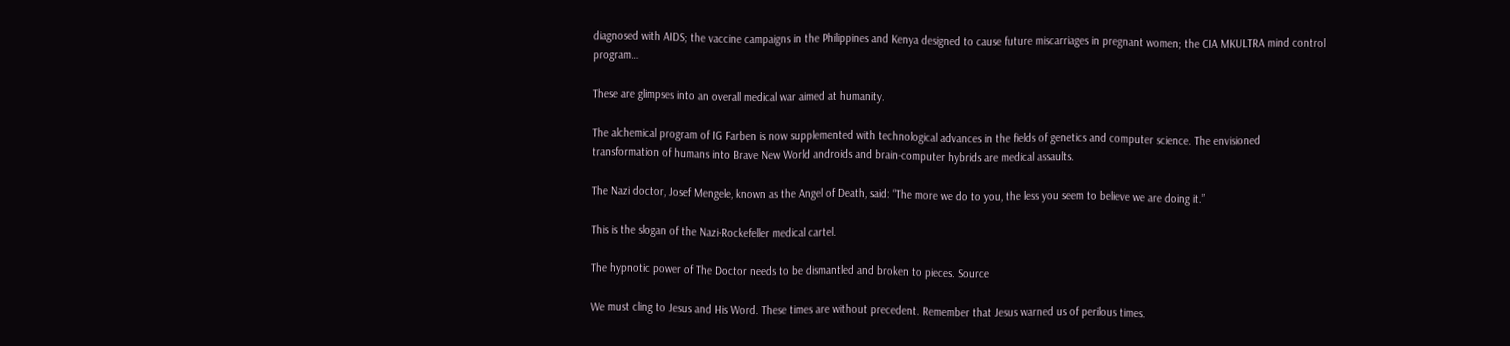diagnosed with AIDS; the vaccine campaigns in the Philippines and Kenya designed to cause future miscarriages in pregnant women; the CIA MKULTRA mind control program…

These are glimpses into an overall medical war aimed at humanity.

The alchemical program of IG Farben is now supplemented with technological advances in the fields of genetics and computer science. The envisioned transformation of humans into Brave New World androids and brain-computer hybrids are medical assaults.

The Nazi doctor, Josef Mengele, known as the Angel of Death, said: “The more we do to you, the less you seem to believe we are doing it.”

This is the slogan of the Nazi-Rockefeller medical cartel.

The hypnotic power of The Doctor needs to be dismantled and broken to pieces. Source

We must cling to Jesus and His Word. These times are without precedent. Remember that Jesus warned us of perilous times.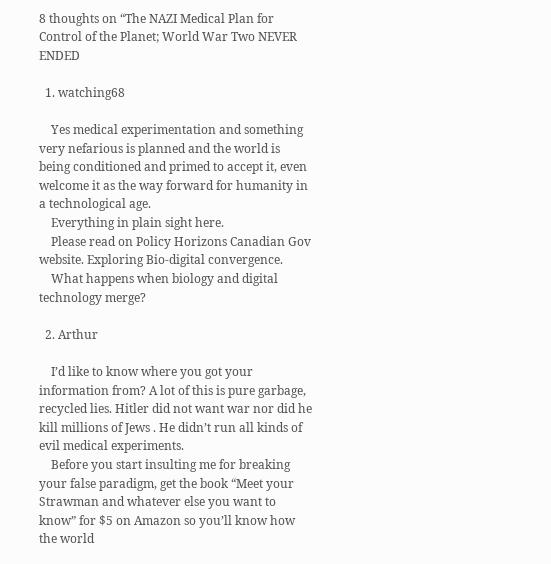8 thoughts on “The NAZI Medical Plan for Control of the Planet; World War Two NEVER ENDED

  1. watching68

    Yes medical experimentation and something very nefarious is planned and the world is being conditioned and primed to accept it, even welcome it as the way forward for humanity in a technological age.
    Everything in plain sight here.
    Please read on Policy Horizons Canadian Gov website. Exploring Bio-digital convergence.
    What happens when biology and digital technology merge?

  2. Arthur

    I’d like to know where you got your information from? A lot of this is pure garbage, recycled lies. Hitler did not want war nor did he kill millions of Jews . He didn’t run all kinds of evil medical experiments.
    Before you start insulting me for breaking your false paradigm, get the book “Meet your Strawman and whatever else you want to know” for $5 on Amazon so you’ll know how the world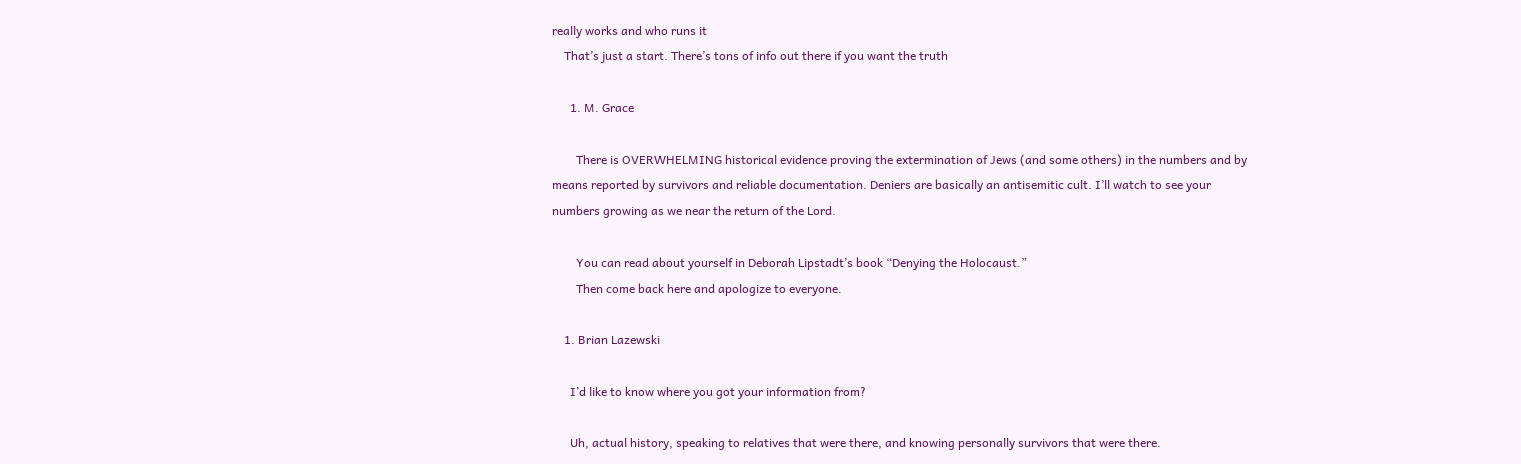really works and who runs it
    That’s just a start. There’s tons of info out there if you want the truth

      1. M. Grace

        There is OVERWHELMING historical evidence proving the extermination of Jews (and some others) in the numbers and by means reported by survivors and reliable documentation. Deniers are basically an antisemitic cult. I’ll watch to see your numbers growing as we near the return of the Lord.

        You can read about yourself in Deborah Lipstadt’s book “Denying the Holocaust.”
        Then come back here and apologize to everyone.

    1. Brian Lazewski

      I’d like to know where you got your information from?

      Uh, actual history, speaking to relatives that were there, and knowing personally survivors that were there.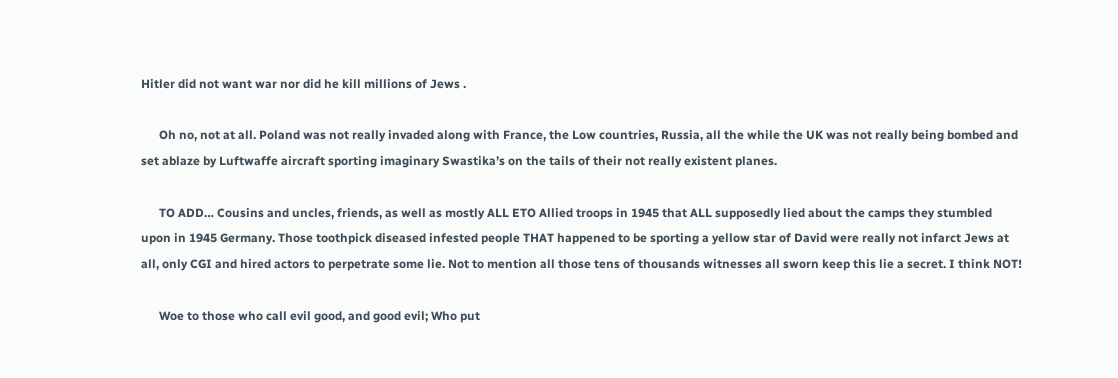Hitler did not want war nor did he kill millions of Jews .

      Oh no, not at all. Poland was not really invaded along with France, the Low countries, Russia, all the while the UK was not really being bombed and set ablaze by Luftwaffe aircraft sporting imaginary Swastika’s on the tails of their not really existent planes.

      TO ADD… Cousins and uncles, friends, as well as mostly ALL ETO Allied troops in 1945 that ALL supposedly lied about the camps they stumbled upon in 1945 Germany. Those toothpick diseased infested people THAT happened to be sporting a yellow star of David were really not infarct Jews at all, only CGI and hired actors to perpetrate some lie. Not to mention all those tens of thousands witnesses all sworn keep this lie a secret. I think NOT!

      Woe to those who call evil good, and good evil; Who put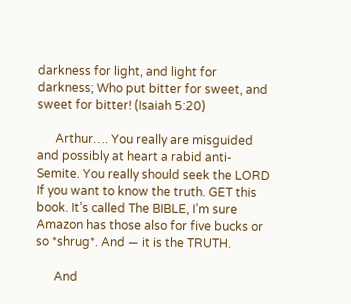darkness for light, and light for darkness; Who put bitter for sweet, and sweet for bitter! (Isaiah 5:20)

      Arthur…. You really are misguided and possibly at heart a rabid anti-Semite. You really should seek the LORD If you want to know the truth. GET this book. It’s called The BIBLE, I’m sure Amazon has those also for five bucks or so *shrug*. And — it is the TRUTH.

      And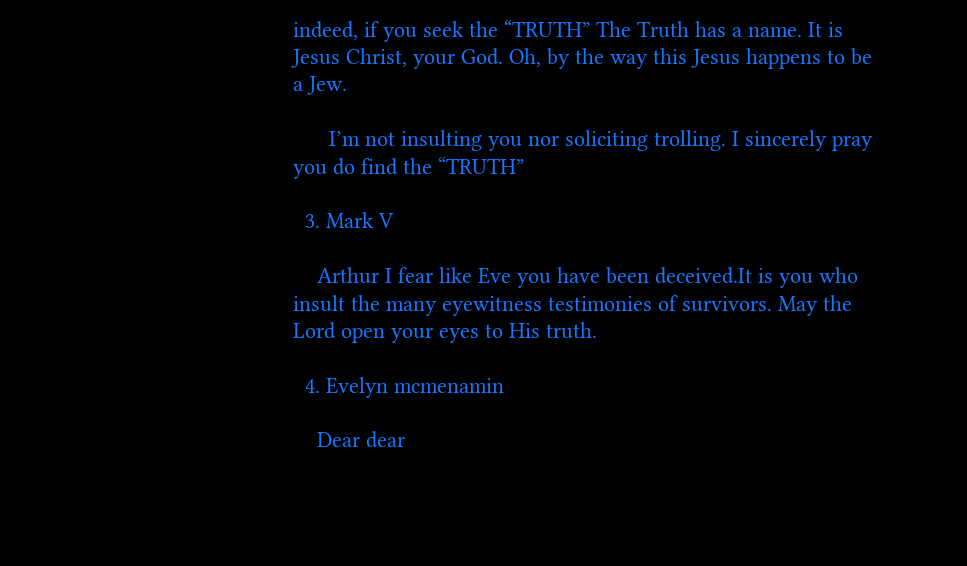indeed, if you seek the “TRUTH” The Truth has a name. It is Jesus Christ, your God. Oh, by the way this Jesus happens to be a Jew.

      I’m not insulting you nor soliciting trolling. I sincerely pray you do find the “TRUTH”

  3. Mark V

    Arthur I fear like Eve you have been deceived.It is you who insult the many eyewitness testimonies of survivors. May the Lord open your eyes to His truth.

  4. Evelyn mcmenamin

    Dear dear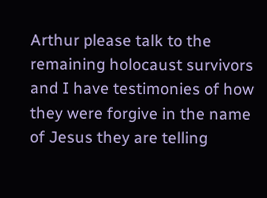Arthur please talk to the remaining holocaust survivors and I have testimonies of how they were forgive in the name of Jesus they are telling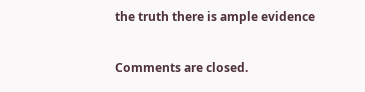the truth there is ample evidence

Comments are closed.